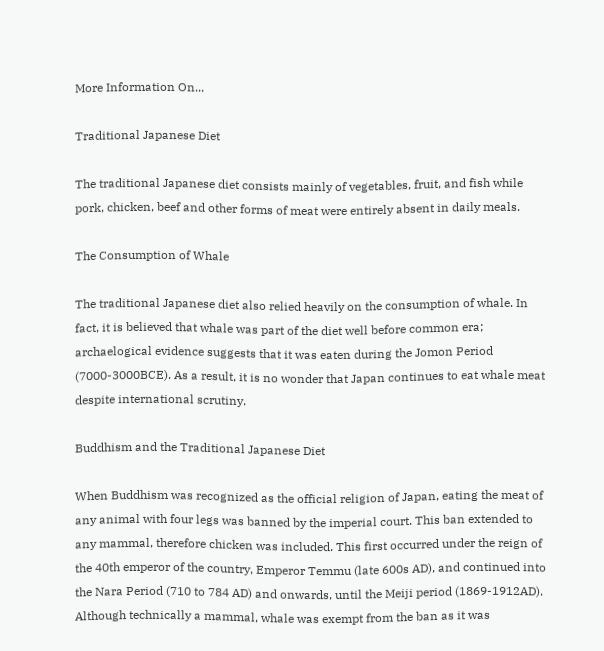More Information On...

Traditional Japanese Diet

The traditional Japanese diet consists mainly of vegetables, fruit, and fish while pork, chicken, beef and other forms of meat were entirely absent in daily meals.

The Consumption of Whale

The traditional Japanese diet also relied heavily on the consumption of whale. In fact, it is believed that whale was part of the diet well before common era; archaelogical evidence suggests that it was eaten during the Jomon Period (7000-3000BCE). As a result, it is no wonder that Japan continues to eat whale meat despite international scrutiny.

Buddhism and the Traditional Japanese Diet

When Buddhism was recognized as the official religion of Japan, eating the meat of any animal with four legs was banned by the imperial court. This ban extended to any mammal, therefore chicken was included. This first occurred under the reign of the 40th emperor of the country, Emperor Temmu (late 600s AD), and continued into the Nara Period (710 to 784 AD) and onwards, until the Meiji period (1869-1912AD). Although technically a mammal, whale was exempt from the ban as it was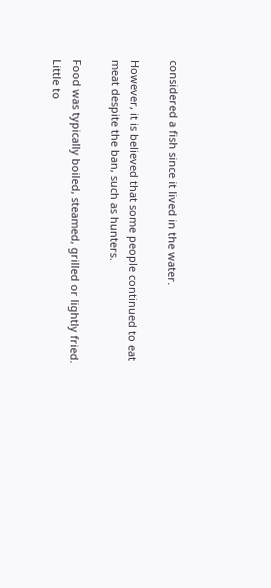considered a fish since it lived in the water.

However, it is believed that some people continued to eat meat despite the ban, such as hunters.

Food was typically boiled, steamed, grilled or lightly fried. Little to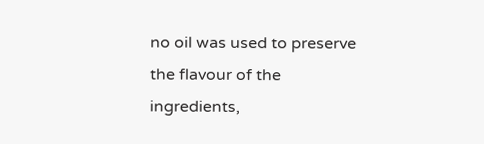no oil was used to preserve the flavour of the ingredients,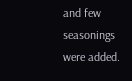and few seasonings were added.